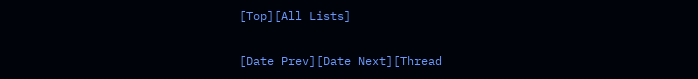[Top][All Lists]

[Date Prev][Date Next][Thread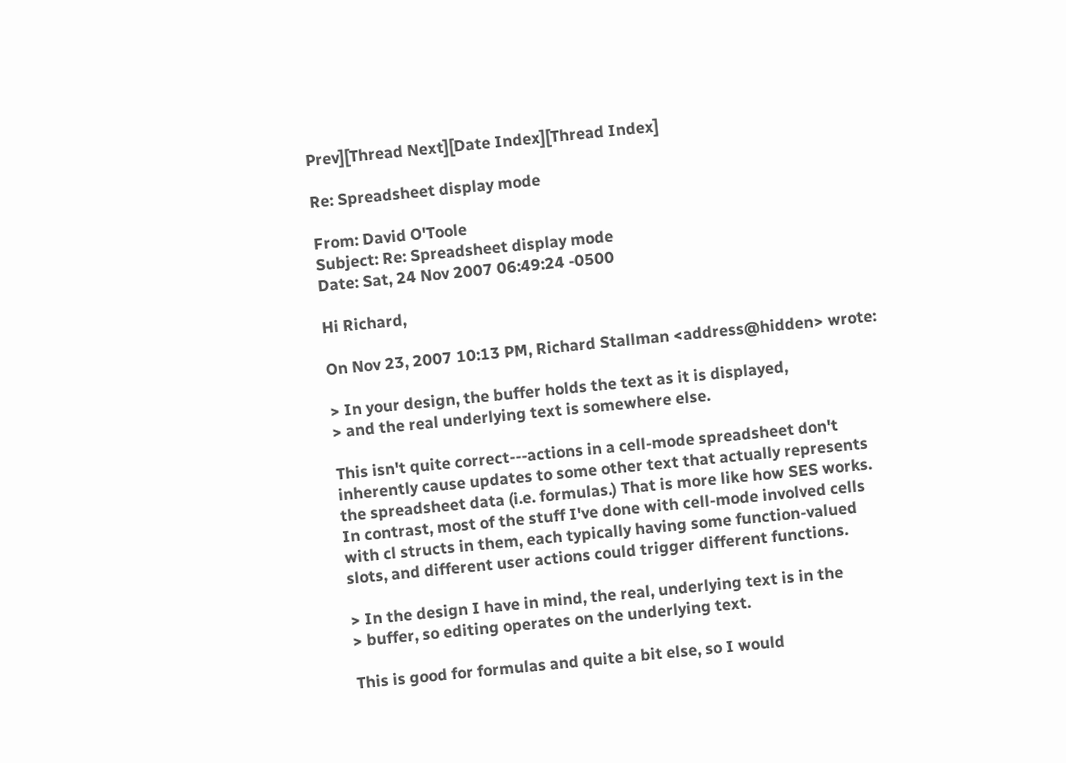Prev][Thread Next][Date Index][Thread Index]

Re: Spreadsheet display mode

From: David O'Toole
Subject: Re: Spreadsheet display mode
Date: Sat, 24 Nov 2007 06:49:24 -0500

Hi Richard,

On Nov 23, 2007 10:13 PM, Richard Stallman <address@hidden> wrote:

> In your design, the buffer holds the text as it is displayed,
> and the real underlying text is somewhere else.

This isn't quite correct---actions in a cell-mode spreadsheet don't
inherently cause updates to some other text that actually represents
the spreadsheet data (i.e. formulas.) That is more like how SES works.
In contrast, most of the stuff I've done with cell-mode involved cells
with cl structs in them, each typically having some function-valued
slots, and different user actions could trigger different functions.

> In the design I have in mind, the real, underlying text is in the
> buffer, so editing operates on the underlying text.

This is good for formulas and quite a bit else, so I would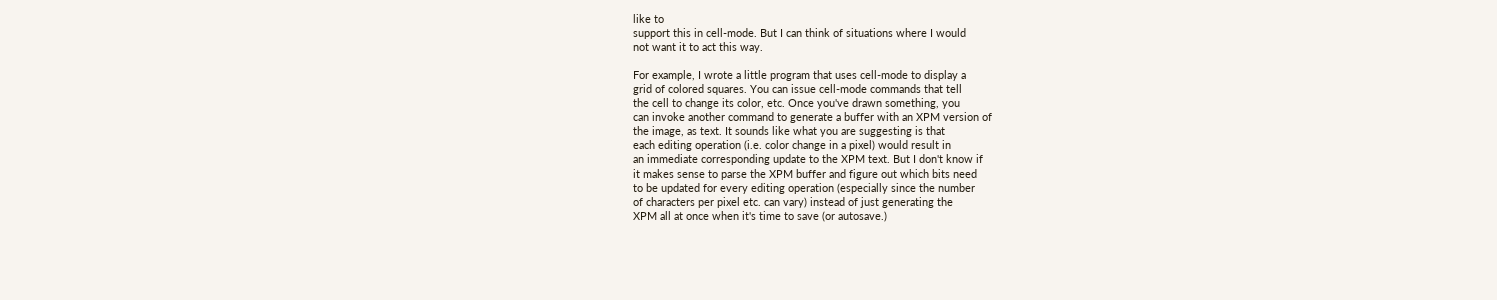like to
support this in cell-mode. But I can think of situations where I would
not want it to act this way.

For example, I wrote a little program that uses cell-mode to display a
grid of colored squares. You can issue cell-mode commands that tell
the cell to change its color, etc. Once you've drawn something, you
can invoke another command to generate a buffer with an XPM version of
the image, as text. It sounds like what you are suggesting is that
each editing operation (i.e. color change in a pixel) would result in
an immediate corresponding update to the XPM text. But I don't know if
it makes sense to parse the XPM buffer and figure out which bits need
to be updated for every editing operation (especially since the number
of characters per pixel etc. can vary) instead of just generating the
XPM all at once when it's time to save (or autosave.)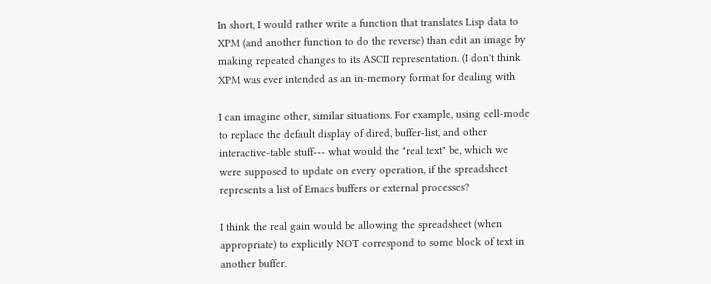In short, I would rather write a function that translates Lisp data to
XPM (and another function to do the reverse) than edit an image by
making repeated changes to its ASCII representation. (I don't think
XPM was ever intended as an in-memory format for dealing with

I can imagine other, similar situations. For example, using cell-mode
to replace the default display of dired, buffer-list, and other
interactive-table stuff--- what would the "real text" be, which we
were supposed to update on every operation, if the spreadsheet
represents a list of Emacs buffers or external processes?

I think the real gain would be allowing the spreadsheet (when
appropriate) to explicitly NOT correspond to some block of text in
another buffer.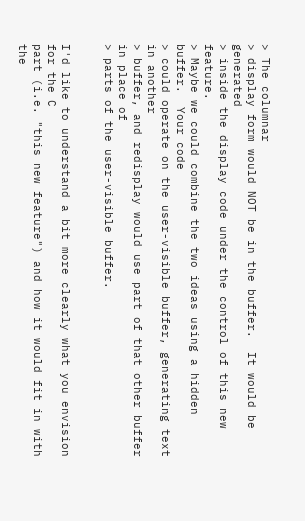> The columnar
> display form would NOT be in the buffer.  It would be generated
> inside the display code under the control of this new feature.
> Maybe we could combine the two ideas using a hidden buffer.  Your code
> could operate on the user-visible buffer, generating text in another
> buffer, and redisplay would use part of that other buffer in place of
> parts of the user-visible buffer.


I'd like to understand a bit more clearly what you envision for the C
part (i.e. "this new feature") and how it would fit in with the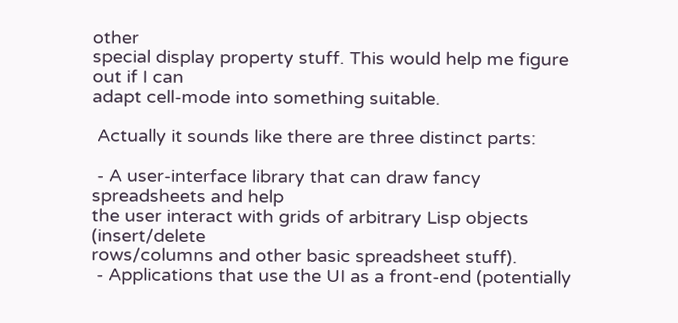other
special display property stuff. This would help me figure out if I can
adapt cell-mode into something suitable.

 Actually it sounds like there are three distinct parts:

 - A user-interface library that can draw fancy spreadsheets and help
the user interact with grids of arbitrary Lisp objects (insert/delete
rows/columns and other basic spreadsheet stuff).
 - Applications that use the UI as a front-end (potentially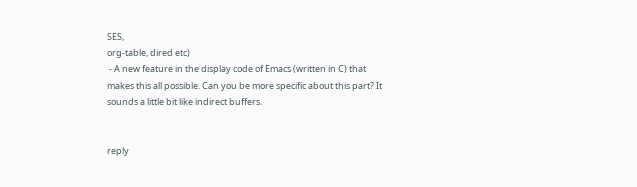SES,
org-table, dired etc)
 - A new feature in the display code of Emacs (written in C) that
makes this all possible. Can you be more specific about this part? It
sounds a little bit like indirect buffers.


reply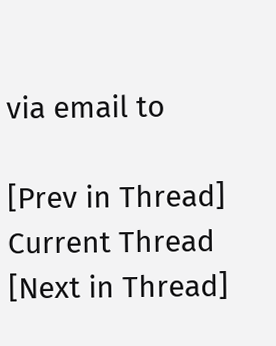via email to

[Prev in Thread] Current Thread [Next in Thread]